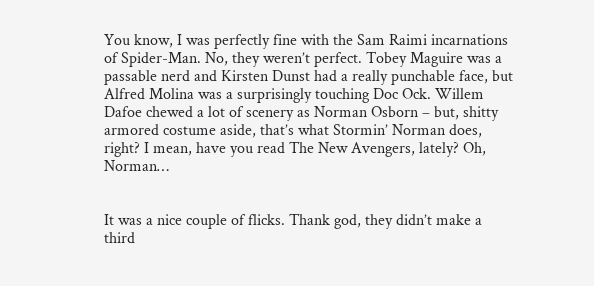You know, I was perfectly fine with the Sam Raimi incarnations of Spider-Man. No, they weren’t perfect. Tobey Maguire was a passable nerd and Kirsten Dunst had a really punchable face, but Alfred Molina was a surprisingly touching Doc Ock. Willem Dafoe chewed a lot of scenery as Norman Osborn – but, shitty armored costume aside, that’s what Stormin’ Norman does, right? I mean, have you read The New Avengers, lately? Oh, Norman…


It was a nice couple of flicks. Thank god, they didn’t make a third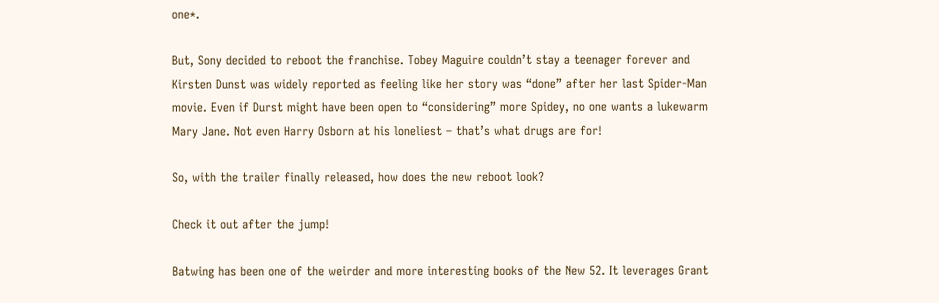one*.

But, Sony decided to reboot the franchise. Tobey Maguire couldn’t stay a teenager forever and Kirsten Dunst was widely reported as feeling like her story was “done” after her last Spider-Man movie. Even if Durst might have been open to “considering” more Spidey, no one wants a lukewarm Mary Jane. Not even Harry Osborn at his loneliest – that’s what drugs are for!

So, with the trailer finally released, how does the new reboot look?

Check it out after the jump!

Batwing has been one of the weirder and more interesting books of the New 52. It leverages Grant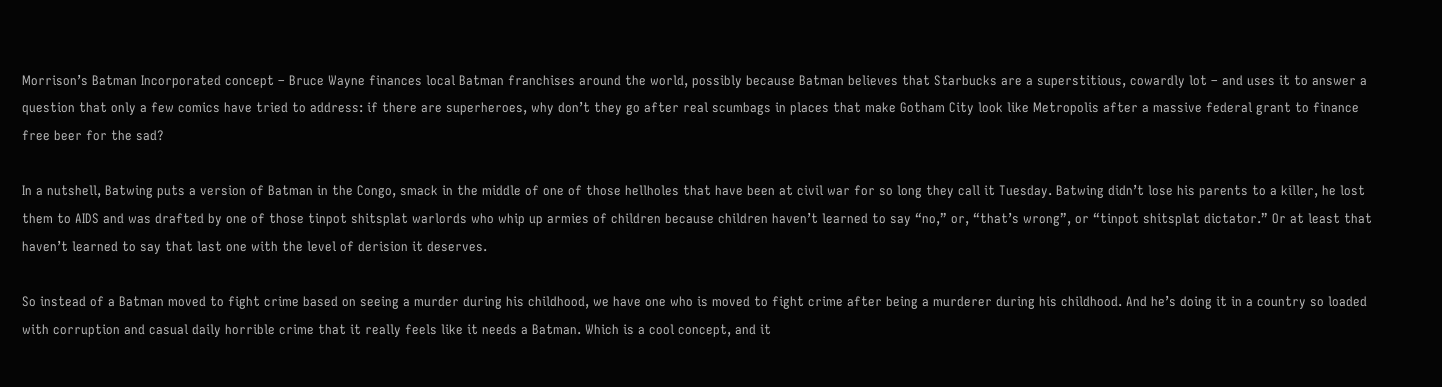Morrison’s Batman Incorporated concept – Bruce Wayne finances local Batman franchises around the world, possibly because Batman believes that Starbucks are a superstitious, cowardly lot – and uses it to answer a question that only a few comics have tried to address: if there are superheroes, why don’t they go after real scumbags in places that make Gotham City look like Metropolis after a massive federal grant to finance free beer for the sad?

In a nutshell, Batwing puts a version of Batman in the Congo, smack in the middle of one of those hellholes that have been at civil war for so long they call it Tuesday. Batwing didn’t lose his parents to a killer, he lost them to AIDS and was drafted by one of those tinpot shitsplat warlords who whip up armies of children because children haven’t learned to say “no,” or, “that’s wrong”, or “tinpot shitsplat dictator.” Or at least that haven’t learned to say that last one with the level of derision it deserves.

So instead of a Batman moved to fight crime based on seeing a murder during his childhood, we have one who is moved to fight crime after being a murderer during his childhood. And he’s doing it in a country so loaded with corruption and casual daily horrible crime that it really feels like it needs a Batman. Which is a cool concept, and it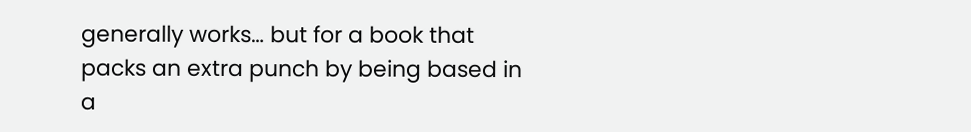generally works… but for a book that packs an extra punch by being based in a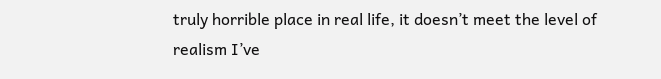truly horrible place in real life, it doesn’t meet the level of realism I’ve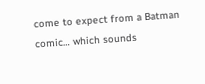come to expect from a Batman comic… which sounds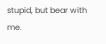stupid, but bear with me.